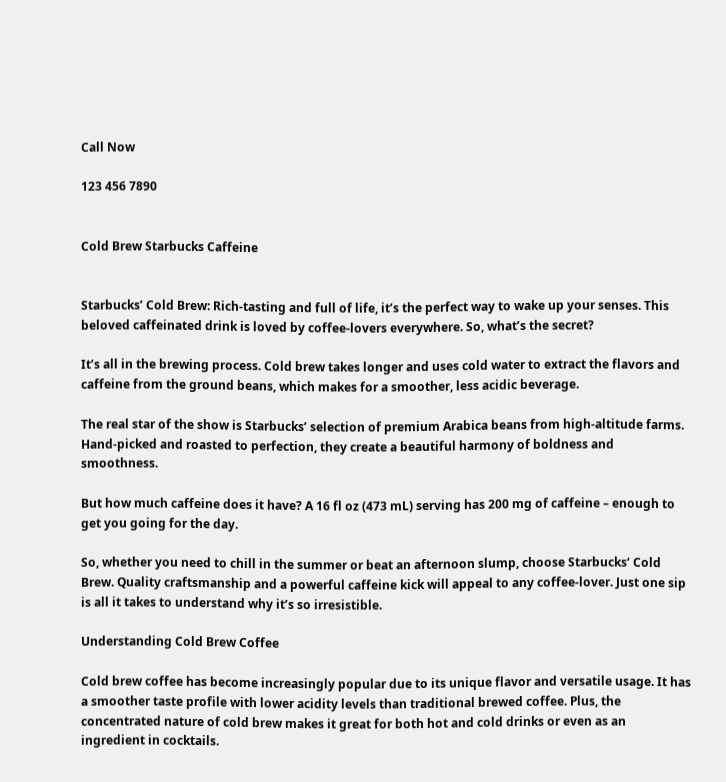Call Now

123 456 7890


Cold Brew Starbucks Caffeine


Starbucks’ Cold Brew: Rich-tasting and full of life, it’s the perfect way to wake up your senses. This beloved caffeinated drink is loved by coffee-lovers everywhere. So, what’s the secret?

It’s all in the brewing process. Cold brew takes longer and uses cold water to extract the flavors and caffeine from the ground beans, which makes for a smoother, less acidic beverage.

The real star of the show is Starbucks’ selection of premium Arabica beans from high-altitude farms. Hand-picked and roasted to perfection, they create a beautiful harmony of boldness and smoothness.

But how much caffeine does it have? A 16 fl oz (473 mL) serving has 200 mg of caffeine – enough to get you going for the day.

So, whether you need to chill in the summer or beat an afternoon slump, choose Starbucks‘ Cold Brew. Quality craftsmanship and a powerful caffeine kick will appeal to any coffee-lover. Just one sip is all it takes to understand why it’s so irresistible.

Understanding Cold Brew Coffee

Cold brew coffee has become increasingly popular due to its unique flavor and versatile usage. It has a smoother taste profile with lower acidity levels than traditional brewed coffee. Plus, the concentrated nature of cold brew makes it great for both hot and cold drinks or even as an ingredient in cocktails.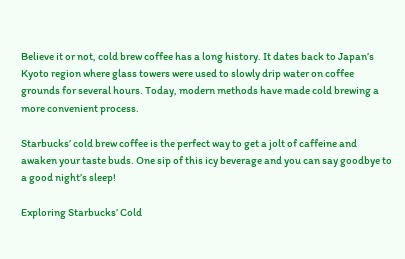Believe it or not, cold brew coffee has a long history. It dates back to Japan’s Kyoto region where glass towers were used to slowly drip water on coffee grounds for several hours. Today, modern methods have made cold brewing a more convenient process.

Starbucks’ cold brew coffee is the perfect way to get a jolt of caffeine and awaken your taste buds. One sip of this icy beverage and you can say goodbye to a good night’s sleep!

Exploring Starbucks’ Cold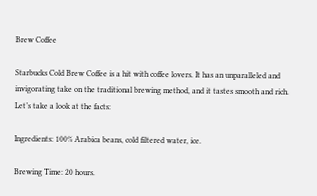Brew Coffee

Starbucks Cold Brew Coffee is a hit with coffee lovers. It has an unparalleled and invigorating take on the traditional brewing method, and it tastes smooth and rich. Let’s take a look at the facts:

Ingredients: 100% Arabica beans, cold filtered water, ice.

Brewing Time: 20 hours.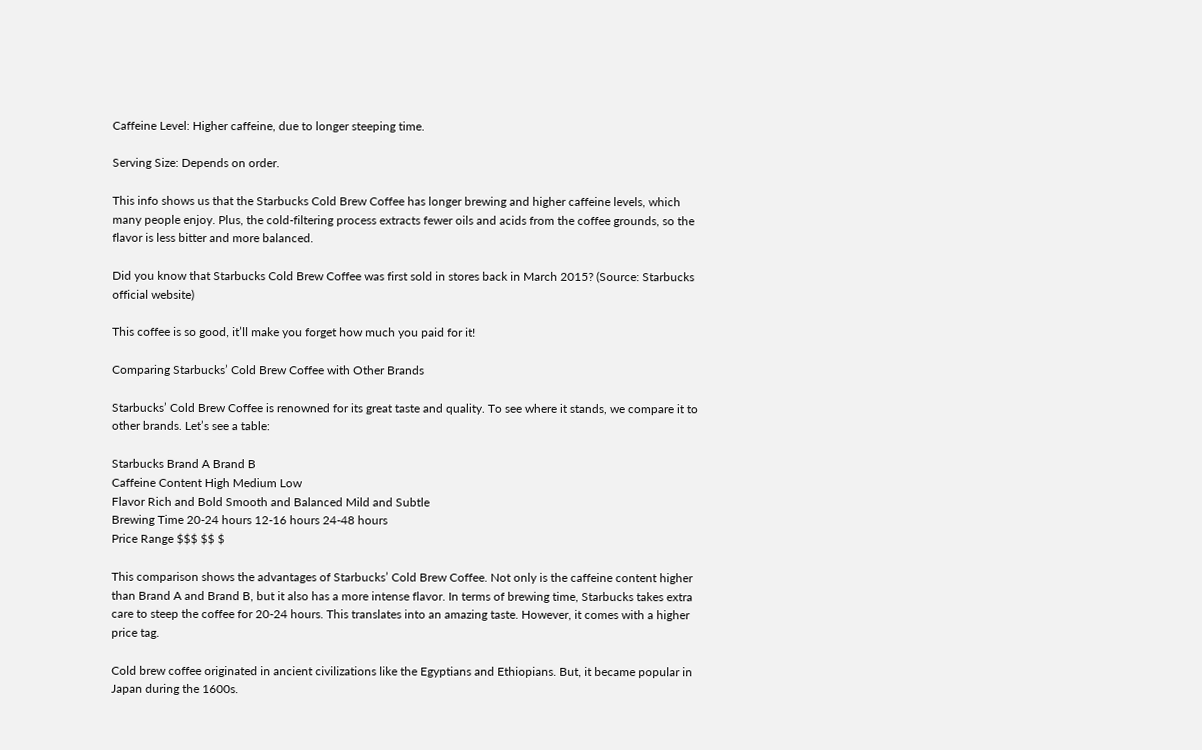Caffeine Level: Higher caffeine, due to longer steeping time.

Serving Size: Depends on order.

This info shows us that the Starbucks Cold Brew Coffee has longer brewing and higher caffeine levels, which many people enjoy. Plus, the cold-filtering process extracts fewer oils and acids from the coffee grounds, so the flavor is less bitter and more balanced.

Did you know that Starbucks Cold Brew Coffee was first sold in stores back in March 2015? (Source: Starbucks official website)

This coffee is so good, it’ll make you forget how much you paid for it!

Comparing Starbucks’ Cold Brew Coffee with Other Brands

Starbucks’ Cold Brew Coffee is renowned for its great taste and quality. To see where it stands, we compare it to other brands. Let’s see a table:

Starbucks Brand A Brand B
Caffeine Content High Medium Low
Flavor Rich and Bold Smooth and Balanced Mild and Subtle
Brewing Time 20-24 hours 12-16 hours 24-48 hours
Price Range $$$ $$ $

This comparison shows the advantages of Starbucks’ Cold Brew Coffee. Not only is the caffeine content higher than Brand A and Brand B, but it also has a more intense flavor. In terms of brewing time, Starbucks takes extra care to steep the coffee for 20-24 hours. This translates into an amazing taste. However, it comes with a higher price tag.

Cold brew coffee originated in ancient civilizations like the Egyptians and Ethiopians. But, it became popular in Japan during the 1600s.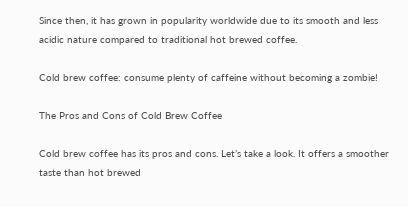Since then, it has grown in popularity worldwide due to its smooth and less acidic nature compared to traditional hot brewed coffee.

Cold brew coffee: consume plenty of caffeine without becoming a zombie!

The Pros and Cons of Cold Brew Coffee

Cold brew coffee has its pros and cons. Let’s take a look. It offers a smoother taste than hot brewed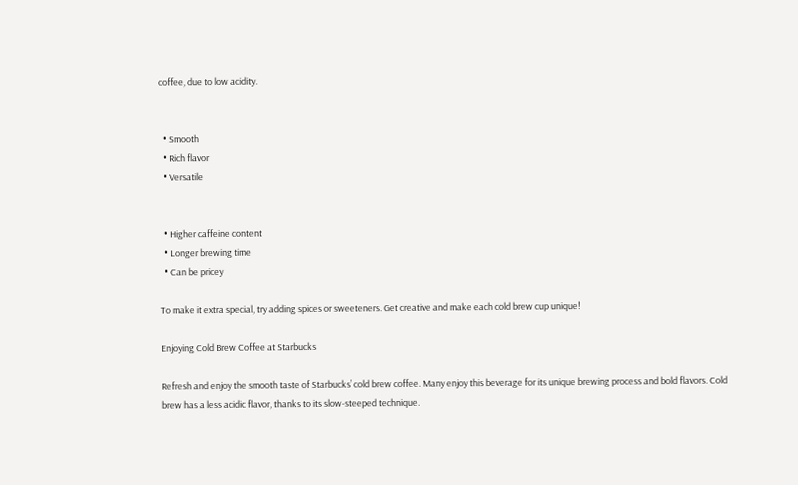coffee, due to low acidity.


  • Smooth
  • Rich flavor
  • Versatile


  • Higher caffeine content
  • Longer brewing time
  • Can be pricey

To make it extra special, try adding spices or sweeteners. Get creative and make each cold brew cup unique!

Enjoying Cold Brew Coffee at Starbucks

Refresh and enjoy the smooth taste of Starbucks’ cold brew coffee. Many enjoy this beverage for its unique brewing process and bold flavors. Cold brew has a less acidic flavor, thanks to its slow-steeped technique.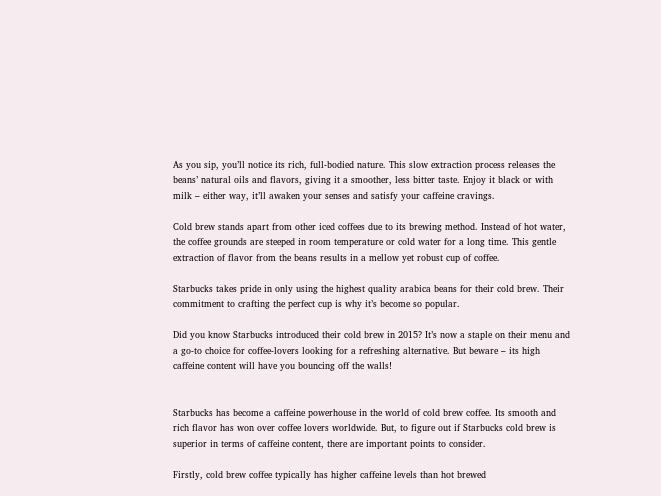As you sip, you’ll notice its rich, full-bodied nature. This slow extraction process releases the beans’ natural oils and flavors, giving it a smoother, less bitter taste. Enjoy it black or with milk – either way, it’ll awaken your senses and satisfy your caffeine cravings.

Cold brew stands apart from other iced coffees due to its brewing method. Instead of hot water, the coffee grounds are steeped in room temperature or cold water for a long time. This gentle extraction of flavor from the beans results in a mellow yet robust cup of coffee.

Starbucks takes pride in only using the highest quality arabica beans for their cold brew. Their commitment to crafting the perfect cup is why it’s become so popular.

Did you know Starbucks introduced their cold brew in 2015? It’s now a staple on their menu and a go-to choice for coffee-lovers looking for a refreshing alternative. But beware – its high caffeine content will have you bouncing off the walls!


Starbucks has become a caffeine powerhouse in the world of cold brew coffee. Its smooth and rich flavor has won over coffee lovers worldwide. But, to figure out if Starbucks cold brew is superior in terms of caffeine content, there are important points to consider.

Firstly, cold brew coffee typically has higher caffeine levels than hot brewed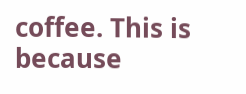coffee. This is because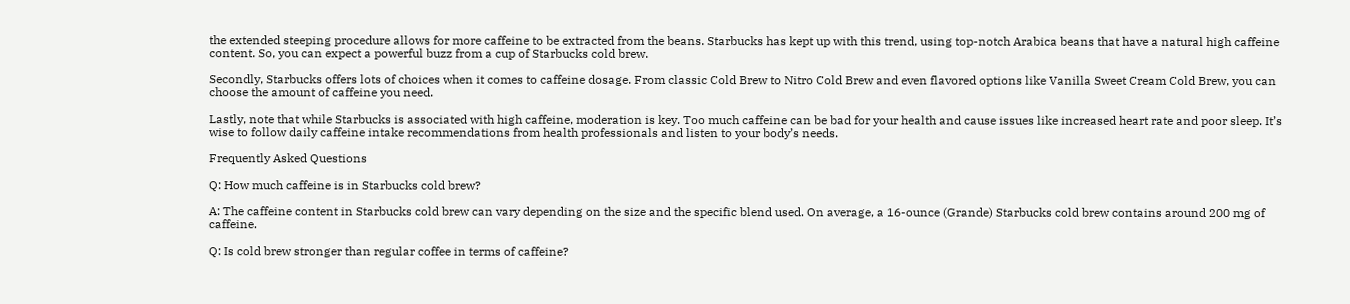the extended steeping procedure allows for more caffeine to be extracted from the beans. Starbucks has kept up with this trend, using top-notch Arabica beans that have a natural high caffeine content. So, you can expect a powerful buzz from a cup of Starbucks cold brew.

Secondly, Starbucks offers lots of choices when it comes to caffeine dosage. From classic Cold Brew to Nitro Cold Brew and even flavored options like Vanilla Sweet Cream Cold Brew, you can choose the amount of caffeine you need.

Lastly, note that while Starbucks is associated with high caffeine, moderation is key. Too much caffeine can be bad for your health and cause issues like increased heart rate and poor sleep. It’s wise to follow daily caffeine intake recommendations from health professionals and listen to your body’s needs.

Frequently Asked Questions

Q: How much caffeine is in Starbucks cold brew?

A: The caffeine content in Starbucks cold brew can vary depending on the size and the specific blend used. On average, a 16-ounce (Grande) Starbucks cold brew contains around 200 mg of caffeine.

Q: Is cold brew stronger than regular coffee in terms of caffeine?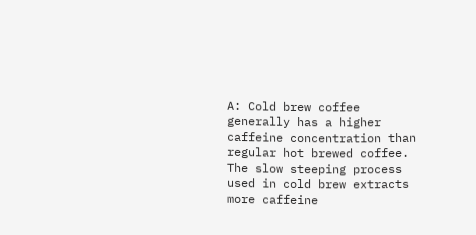A: Cold brew coffee generally has a higher caffeine concentration than regular hot brewed coffee. The slow steeping process used in cold brew extracts more caffeine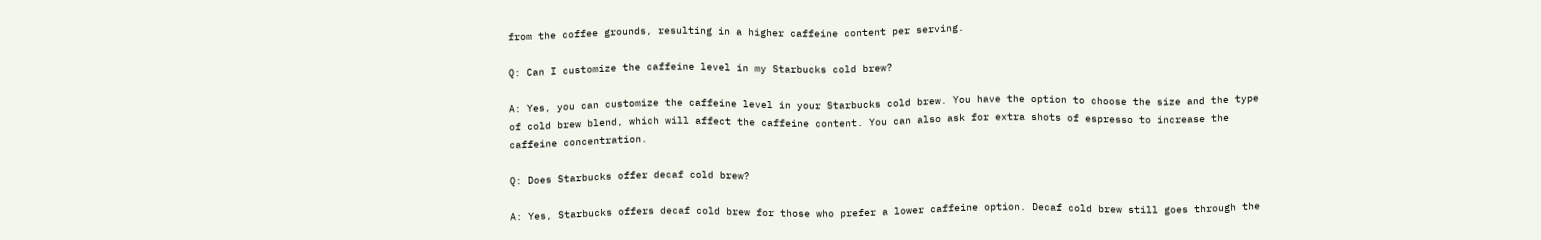from the coffee grounds, resulting in a higher caffeine content per serving.

Q: Can I customize the caffeine level in my Starbucks cold brew?

A: Yes, you can customize the caffeine level in your Starbucks cold brew. You have the option to choose the size and the type of cold brew blend, which will affect the caffeine content. You can also ask for extra shots of espresso to increase the caffeine concentration.

Q: Does Starbucks offer decaf cold brew?

A: Yes, Starbucks offers decaf cold brew for those who prefer a lower caffeine option. Decaf cold brew still goes through the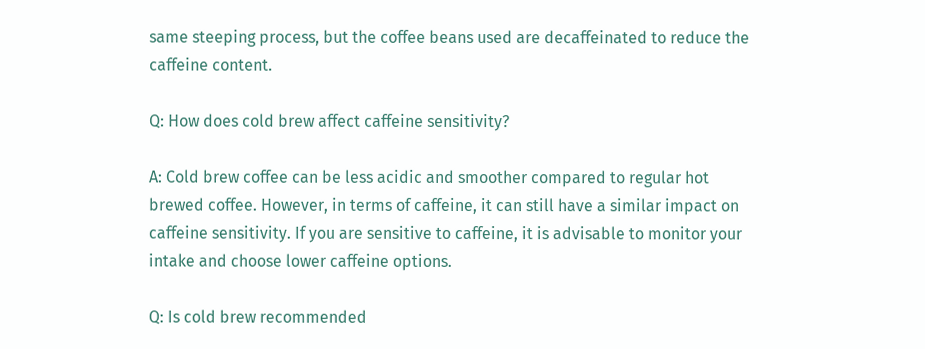same steeping process, but the coffee beans used are decaffeinated to reduce the caffeine content.

Q: How does cold brew affect caffeine sensitivity?

A: Cold brew coffee can be less acidic and smoother compared to regular hot brewed coffee. However, in terms of caffeine, it can still have a similar impact on caffeine sensitivity. If you are sensitive to caffeine, it is advisable to monitor your intake and choose lower caffeine options.

Q: Is cold brew recommended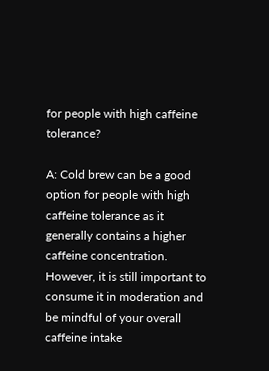for people with high caffeine tolerance?

A: Cold brew can be a good option for people with high caffeine tolerance as it generally contains a higher caffeine concentration. However, it is still important to consume it in moderation and be mindful of your overall caffeine intake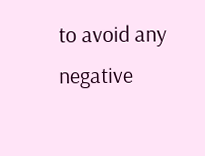to avoid any negative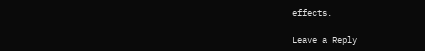effects.

Leave a Reply